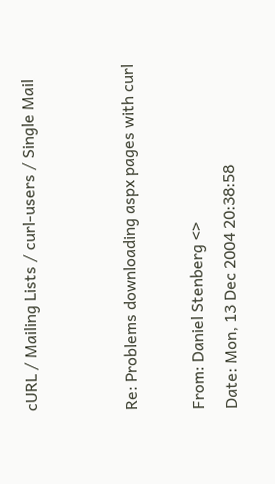cURL / Mailing Lists / curl-users / Single Mail


Re: Problems downloading aspx pages with curl

From: Daniel Stenberg <>
Date: Mon, 13 Dec 2004 20:38:58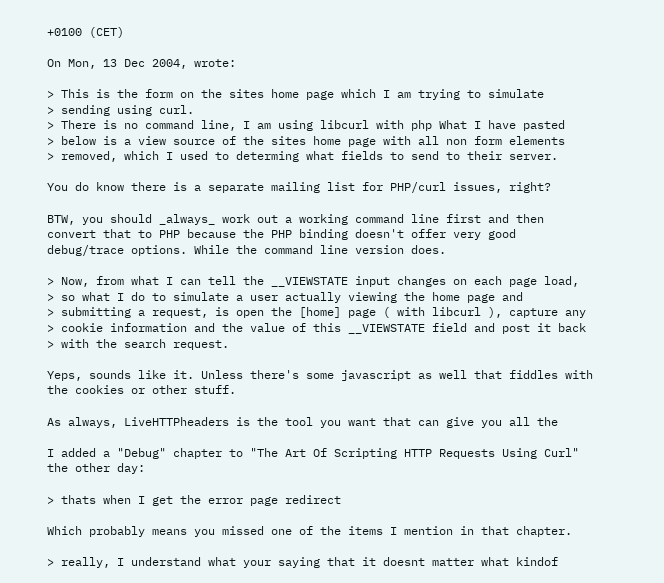+0100 (CET)

On Mon, 13 Dec 2004, wrote:

> This is the form on the sites home page which I am trying to simulate
> sending using curl.
> There is no command line, I am using libcurl with php What I have pasted
> below is a view source of the sites home page with all non form elements
> removed, which I used to determing what fields to send to their server.

You do know there is a separate mailing list for PHP/curl issues, right?

BTW, you should _always_ work out a working command line first and then
convert that to PHP because the PHP binding doesn't offer very good
debug/trace options. While the command line version does.

> Now, from what I can tell the __VIEWSTATE input changes on each page load,
> so what I do to simulate a user actually viewing the home page and
> submitting a request, is open the [home] page ( with libcurl ), capture any
> cookie information and the value of this __VIEWSTATE field and post it back
> with the search request.

Yeps, sounds like it. Unless there's some javascript as well that fiddles with
the cookies or other stuff.

As always, LiveHTTPheaders is the tool you want that can give you all the

I added a "Debug" chapter to "The Art Of Scripting HTTP Requests Using Curl"
the other day:

> thats when I get the error page redirect

Which probably means you missed one of the items I mention in that chapter.

> really, I understand what your saying that it doesnt matter what kindof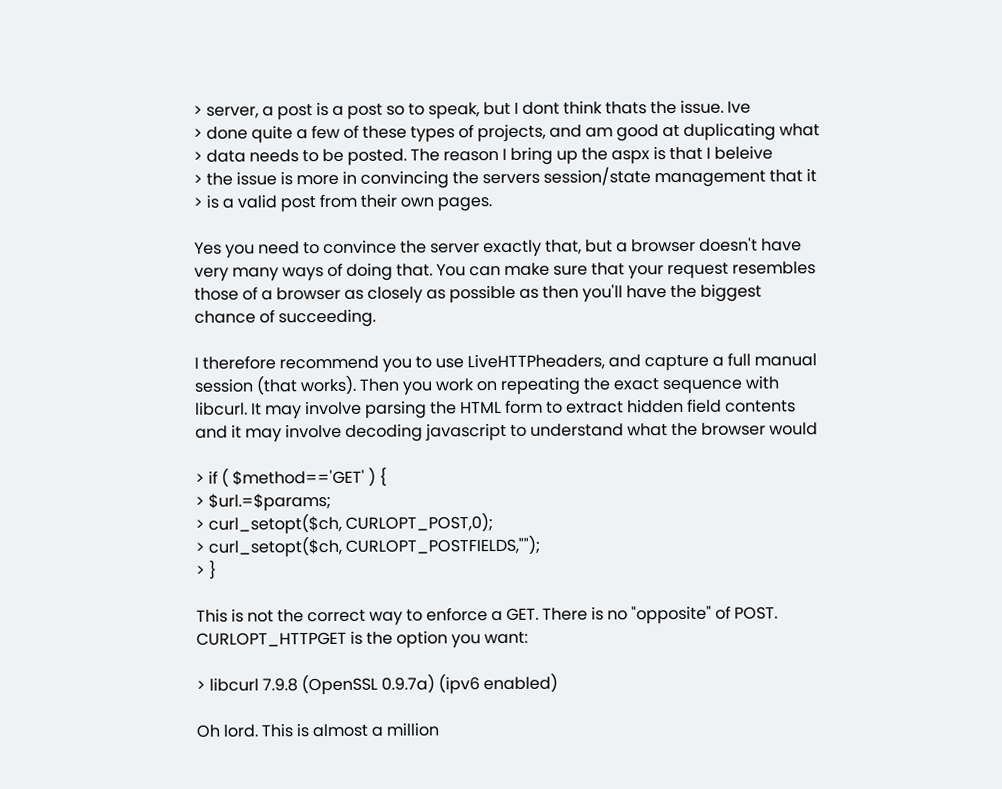> server, a post is a post so to speak, but I dont think thats the issue. Ive
> done quite a few of these types of projects, and am good at duplicating what
> data needs to be posted. The reason I bring up the aspx is that I beleive
> the issue is more in convincing the servers session/state management that it
> is a valid post from their own pages.

Yes you need to convince the server exactly that, but a browser doesn't have
very many ways of doing that. You can make sure that your request resembles
those of a browser as closely as possible as then you'll have the biggest
chance of succeeding.

I therefore recommend you to use LiveHTTPheaders, and capture a full manual
session (that works). Then you work on repeating the exact sequence with
libcurl. It may involve parsing the HTML form to extract hidden field contents
and it may involve decoding javascript to understand what the browser would

> if ( $method=='GET' ) {
> $url.=$params;
> curl_setopt($ch, CURLOPT_POST,0);
> curl_setopt($ch, CURLOPT_POSTFIELDS,"");
> }

This is not the correct way to enforce a GET. There is no "opposite" of POST.
CURLOPT_HTTPGET is the option you want:

> libcurl 7.9.8 (OpenSSL 0.9.7a) (ipv6 enabled)

Oh lord. This is almost a million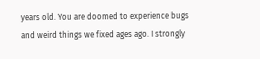years old. You are doomed to experience bugs
and weird things we fixed ages ago. I strongly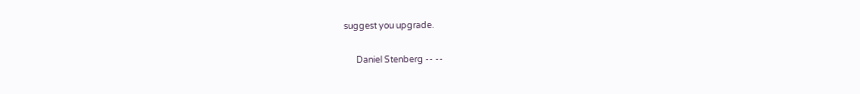suggest you upgrade.

      Daniel Stenberg -- --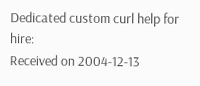Dedicated custom curl help for hire:
Received on 2004-12-13